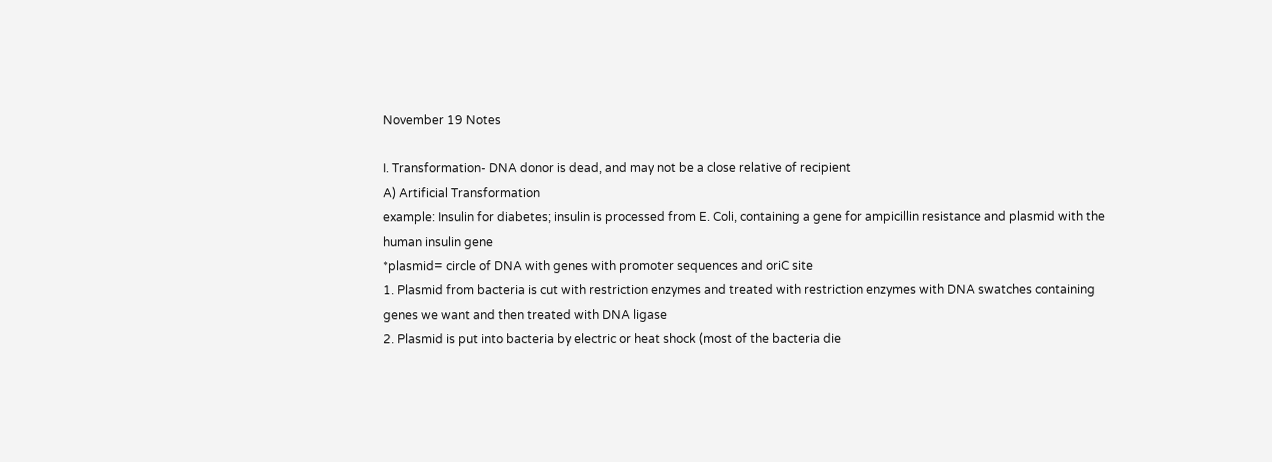November 19 Notes

I. Transformation- DNA donor is dead, and may not be a close relative of recipient
A) Artificial Transformation
example: Insulin for diabetes; insulin is processed from E. Coli, containing a gene for ampicillin resistance and plasmid with the
human insulin gene
*plasmid= circle of DNA with genes with promoter sequences and oriC site
1. Plasmid from bacteria is cut with restriction enzymes and treated with restriction enzymes with DNA swatches containing
genes we want and then treated with DNA ligase
2. Plasmid is put into bacteria by electric or heat shock (most of the bacteria die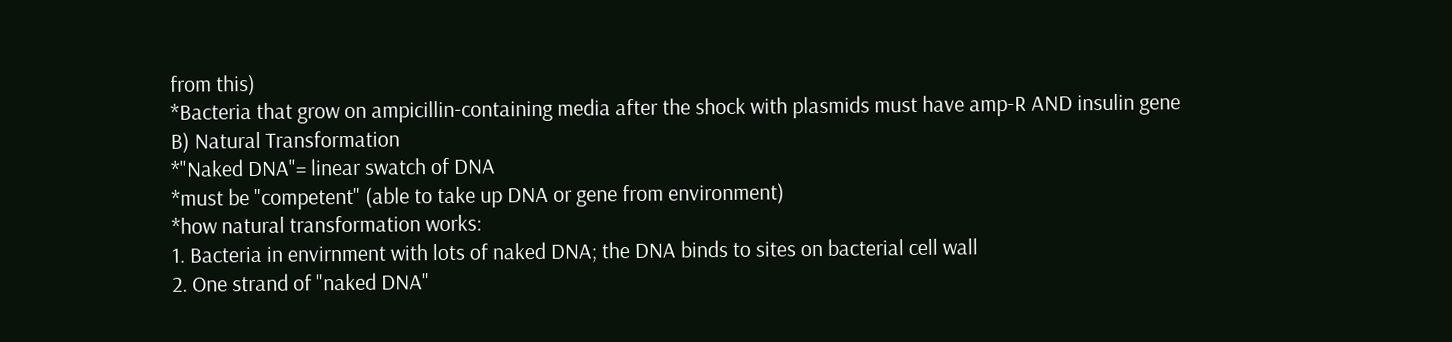from this)
*Bacteria that grow on ampicillin-containing media after the shock with plasmids must have amp-R AND insulin gene
B) Natural Transformation
*"Naked DNA"= linear swatch of DNA
*must be "competent" (able to take up DNA or gene from environment)
*how natural transformation works:
1. Bacteria in envirnment with lots of naked DNA; the DNA binds to sites on bacterial cell wall
2. One strand of "naked DNA"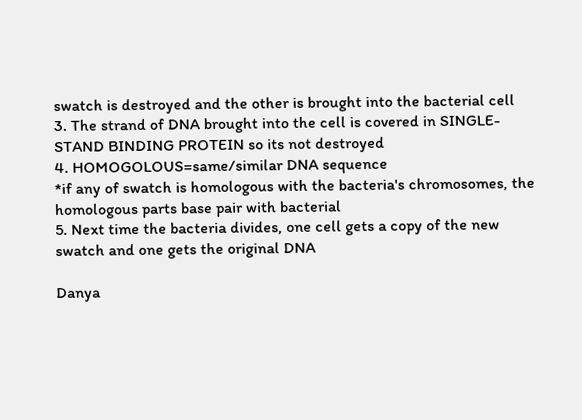swatch is destroyed and the other is brought into the bacterial cell
3. The strand of DNA brought into the cell is covered in SINGLE-STAND BINDING PROTEIN so its not destroyed
4. HOMOGOLOUS=same/similar DNA sequence
*if any of swatch is homologous with the bacteria's chromosomes, the homologous parts base pair with bacterial
5. Next time the bacteria divides, one cell gets a copy of the new swatch and one gets the original DNA

Danya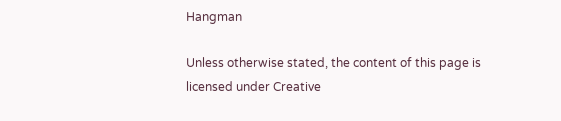Hangman

Unless otherwise stated, the content of this page is licensed under Creative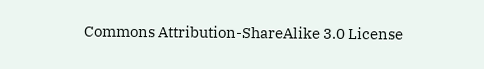Commons Attribution-ShareAlike 3.0 License